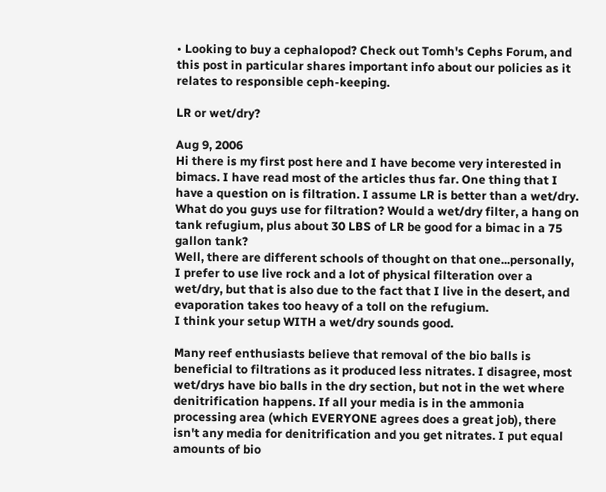• Looking to buy a cephalopod? Check out Tomh's Cephs Forum, and this post in particular shares important info about our policies as it relates to responsible ceph-keeping.

LR or wet/dry?

Aug 9, 2006
Hi there is my first post here and I have become very interested in bimacs. I have read most of the articles thus far. One thing that I have a question on is filtration. I assume LR is better than a wet/dry. What do you guys use for filtration? Would a wet/dry filter, a hang on tank refugium, plus about 30 LBS of LR be good for a bimac in a 75 gallon tank?
Well, there are different schools of thought on that one...personally, I prefer to use live rock and a lot of physical filteration over a wet/dry, but that is also due to the fact that I live in the desert, and evaporation takes too heavy of a toll on the refugium.
I think your setup WITH a wet/dry sounds good.

Many reef enthusiasts believe that removal of the bio balls is beneficial to filtrations as it produced less nitrates. I disagree, most wet/drys have bio balls in the dry section, but not in the wet where denitrification happens. If all your media is in the ammonia processing area (which EVERYONE agrees does a great job), there isn't any media for denitrification and you get nitrates. I put equal amounts of bio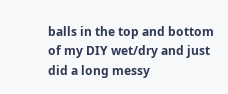balls in the top and bottom of my DIY wet/dry and just did a long messy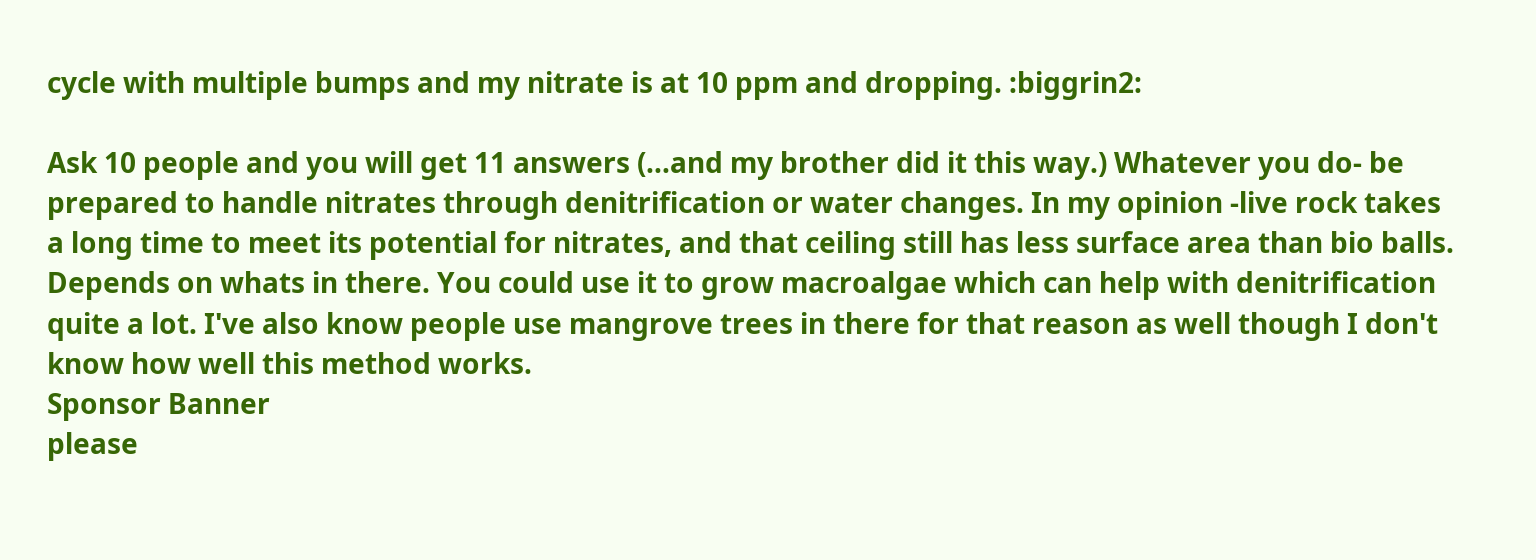cycle with multiple bumps and my nitrate is at 10 ppm and dropping. :biggrin2:

Ask 10 people and you will get 11 answers (...and my brother did it this way.) Whatever you do- be prepared to handle nitrates through denitrification or water changes. In my opinion -live rock takes a long time to meet its potential for nitrates, and that ceiling still has less surface area than bio balls.
Depends on whats in there. You could use it to grow macroalgae which can help with denitrification quite a lot. I've also know people use mangrove trees in there for that reason as well though I don't know how well this method works.
Sponsor Banner
please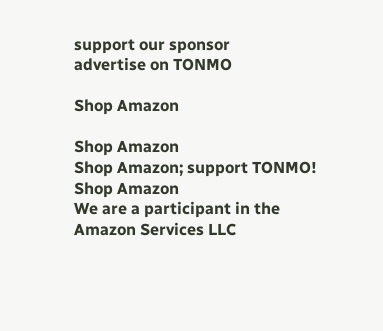support our sponsor
advertise on TONMO

Shop Amazon

Shop Amazon
Shop Amazon; support TONMO!
Shop Amazon
We are a participant in the Amazon Services LLC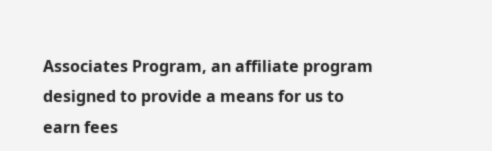Associates Program, an affiliate program designed to provide a means for us to earn fees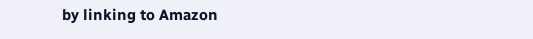by linking to Amazon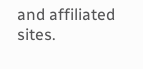and affiliated sites.